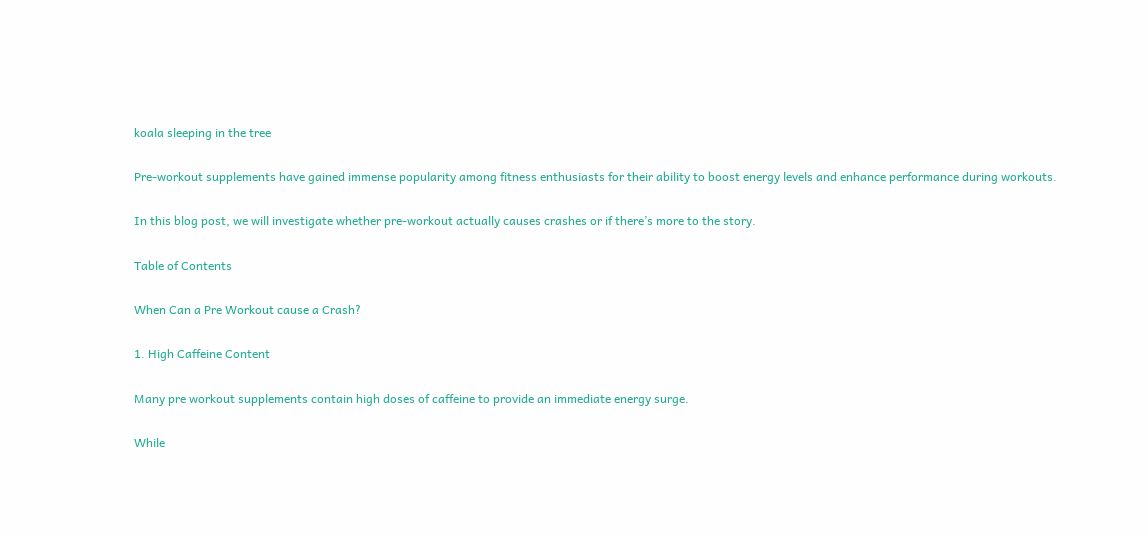koala sleeping in the tree

Pre-workout supplements have gained immense popularity among fitness enthusiasts for their ability to boost energy levels and enhance performance during workouts.

In this blog post, we will investigate whether pre-workout actually causes crashes or if there’s more to the story.

Table of Contents

When Can a Pre Workout cause a Crash?

1. High Caffeine Content

Many pre workout supplements contain high doses of caffeine to provide an immediate energy surge.

While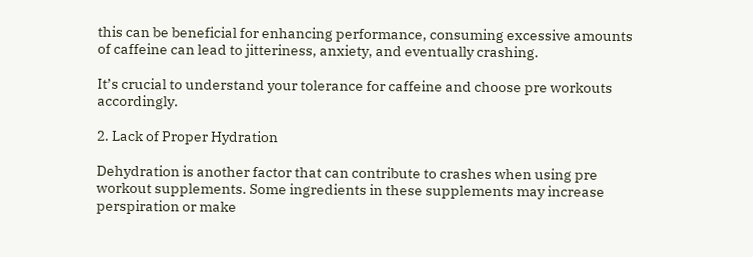this can be beneficial for enhancing performance, consuming excessive amounts of caffeine can lead to jitteriness, anxiety, and eventually crashing.

It’s crucial to understand your tolerance for caffeine and choose pre workouts accordingly.

2. Lack of Proper Hydration

Dehydration is another factor that can contribute to crashes when using pre workout supplements. Some ingredients in these supplements may increase perspiration or make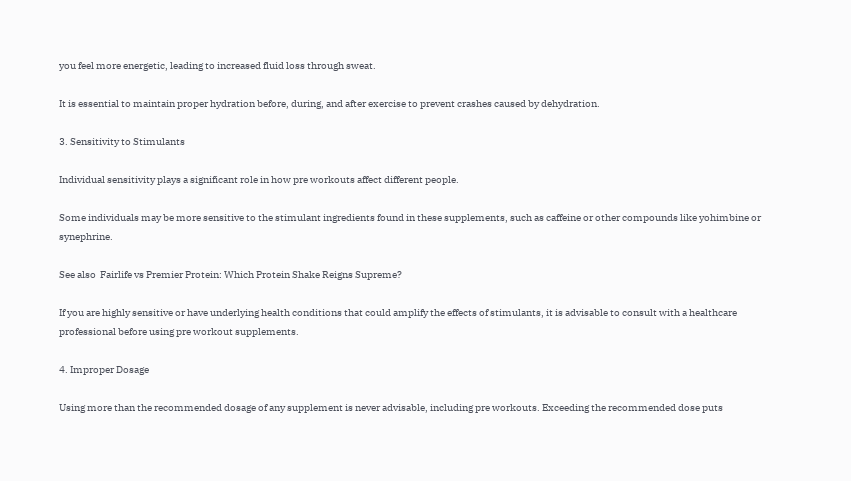you feel more energetic, leading to increased fluid loss through sweat.

It is essential to maintain proper hydration before, during, and after exercise to prevent crashes caused by dehydration.

3. Sensitivity to Stimulants

Individual sensitivity plays a significant role in how pre workouts affect different people.

Some individuals may be more sensitive to the stimulant ingredients found in these supplements, such as caffeine or other compounds like yohimbine or synephrine.

See also  Fairlife vs Premier Protein: Which Protein Shake Reigns Supreme?

If you are highly sensitive or have underlying health conditions that could amplify the effects of stimulants, it is advisable to consult with a healthcare professional before using pre workout supplements.

4. Improper Dosage

Using more than the recommended dosage of any supplement is never advisable, including pre workouts. Exceeding the recommended dose puts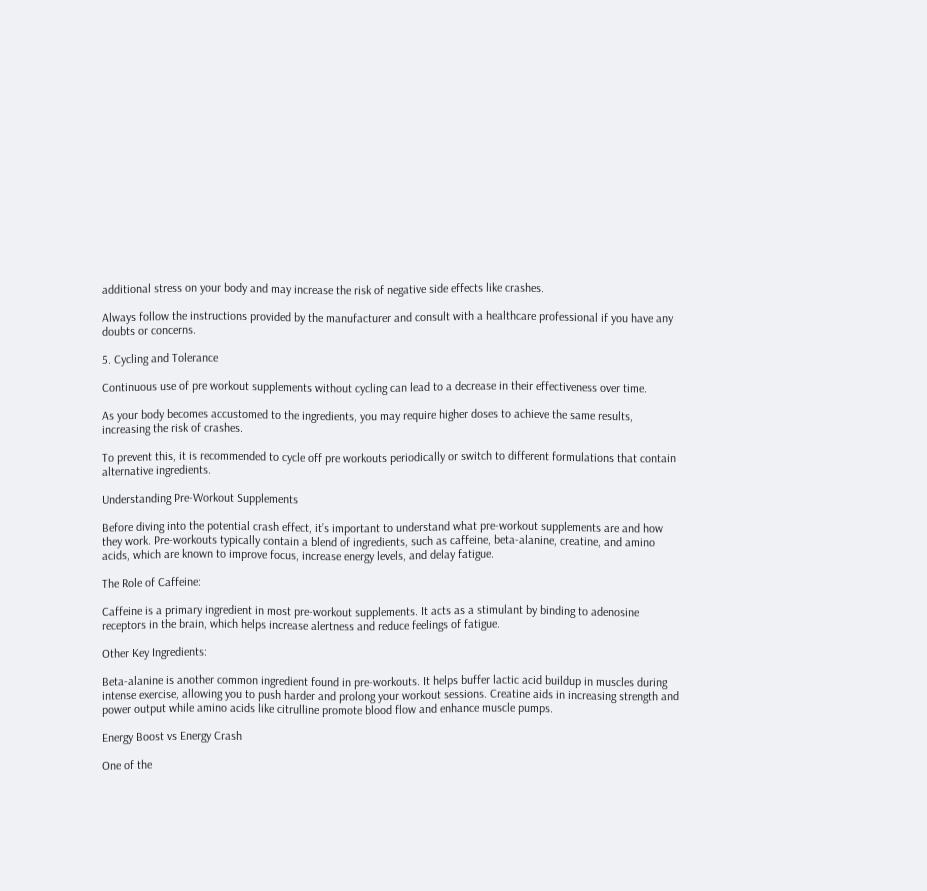additional stress on your body and may increase the risk of negative side effects like crashes.

Always follow the instructions provided by the manufacturer and consult with a healthcare professional if you have any doubts or concerns.

5. Cycling and Tolerance

Continuous use of pre workout supplements without cycling can lead to a decrease in their effectiveness over time.

As your body becomes accustomed to the ingredients, you may require higher doses to achieve the same results, increasing the risk of crashes.

To prevent this, it is recommended to cycle off pre workouts periodically or switch to different formulations that contain alternative ingredients.

Understanding Pre-Workout Supplements

Before diving into the potential crash effect, it’s important to understand what pre-workout supplements are and how they work. Pre-workouts typically contain a blend of ingredients, such as caffeine, beta-alanine, creatine, and amino acids, which are known to improve focus, increase energy levels, and delay fatigue.

The Role of Caffeine:

Caffeine is a primary ingredient in most pre-workout supplements. It acts as a stimulant by binding to adenosine receptors in the brain, which helps increase alertness and reduce feelings of fatigue.

Other Key Ingredients:

Beta-alanine is another common ingredient found in pre-workouts. It helps buffer lactic acid buildup in muscles during intense exercise, allowing you to push harder and prolong your workout sessions. Creatine aids in increasing strength and power output while amino acids like citrulline promote blood flow and enhance muscle pumps.

Energy Boost vs Energy Crash

One of the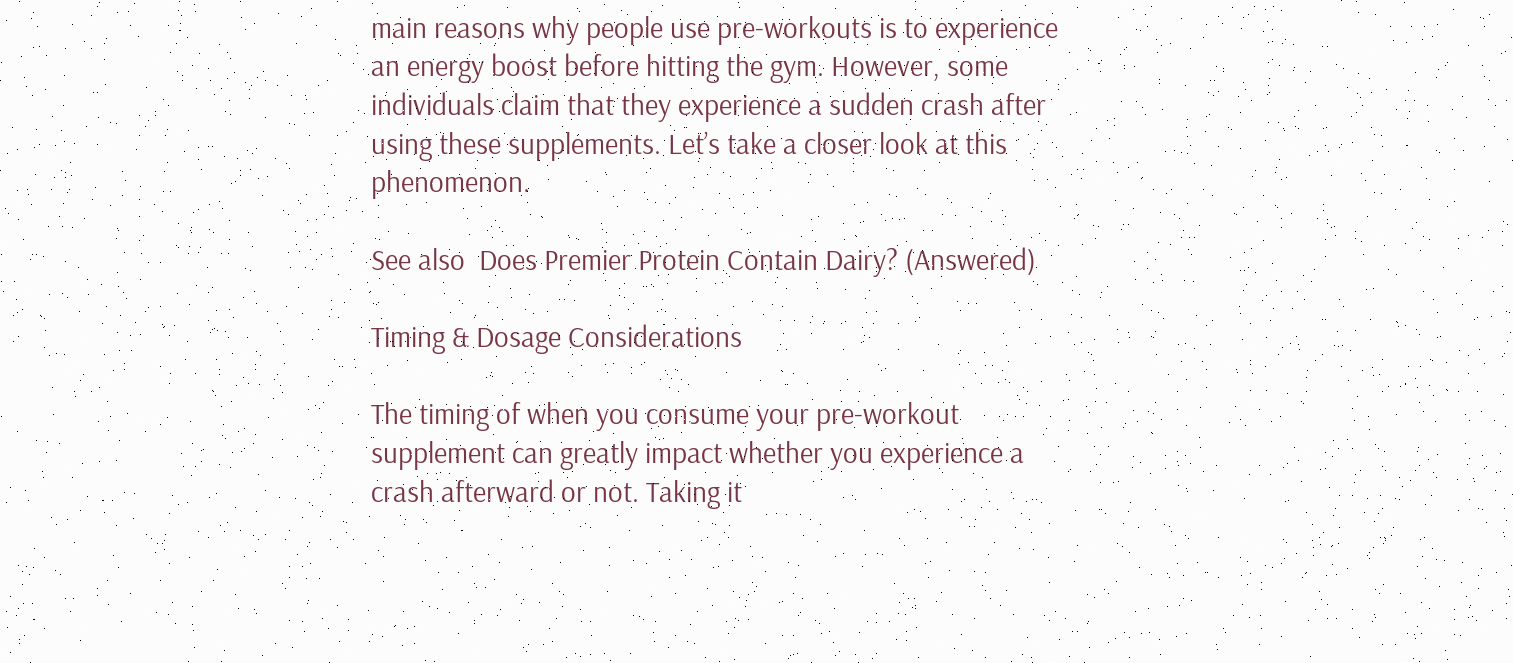main reasons why people use pre-workouts is to experience an energy boost before hitting the gym. However, some individuals claim that they experience a sudden crash after using these supplements. Let’s take a closer look at this phenomenon.

See also  Does Premier Protein Contain Dairy? (Answered)

Timing & Dosage Considerations

The timing of when you consume your pre-workout supplement can greatly impact whether you experience a crash afterward or not. Taking it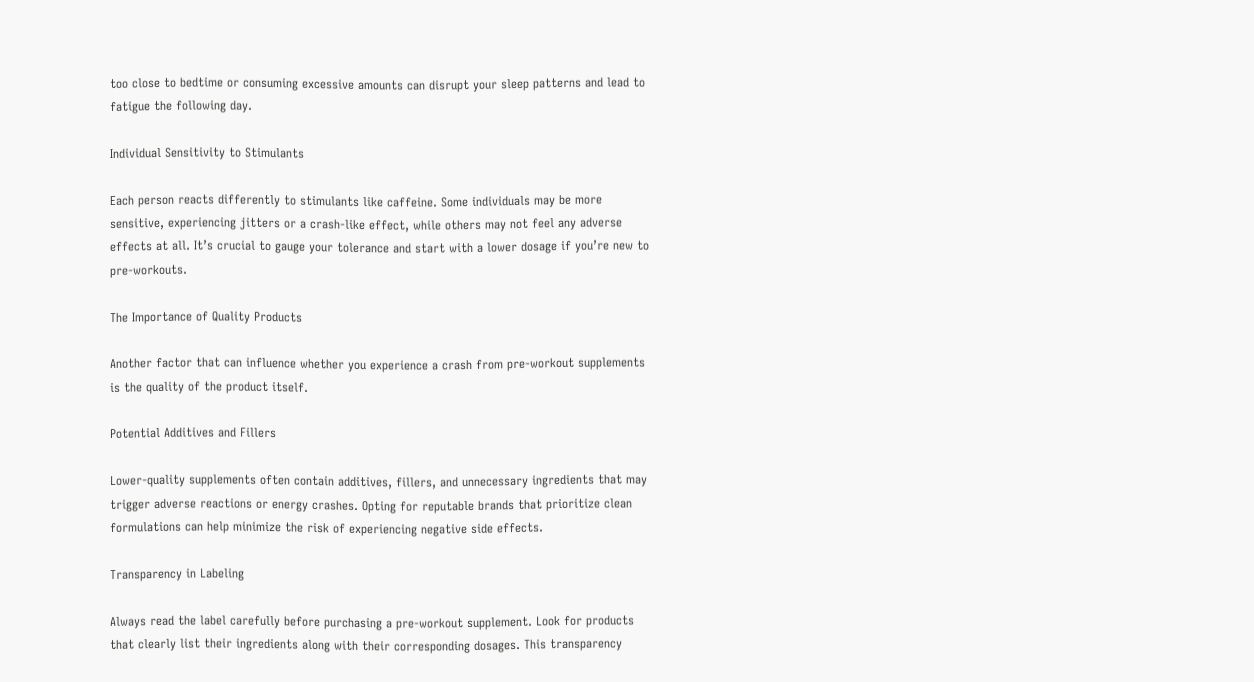too close to bedtime or consuming excessive amounts can disrupt your sleep patterns and lead to fatigue the following day.

Individual Sensitivity to Stimulants

Each person reacts differently to stimulants like caffeine. Some individuals may be more sensitive, experiencing jitters or a crash-like effect, while others may not feel any adverse effects at all. It’s crucial to gauge your tolerance and start with a lower dosage if you’re new to pre-workouts.

The Importance of Quality Products

Another factor that can influence whether you experience a crash from pre-workout supplements is the quality of the product itself.

Potential Additives and Fillers

Lower-quality supplements often contain additives, fillers, and unnecessary ingredients that may trigger adverse reactions or energy crashes. Opting for reputable brands that prioritize clean formulations can help minimize the risk of experiencing negative side effects.

Transparency in Labeling

Always read the label carefully before purchasing a pre-workout supplement. Look for products that clearly list their ingredients along with their corresponding dosages. This transparency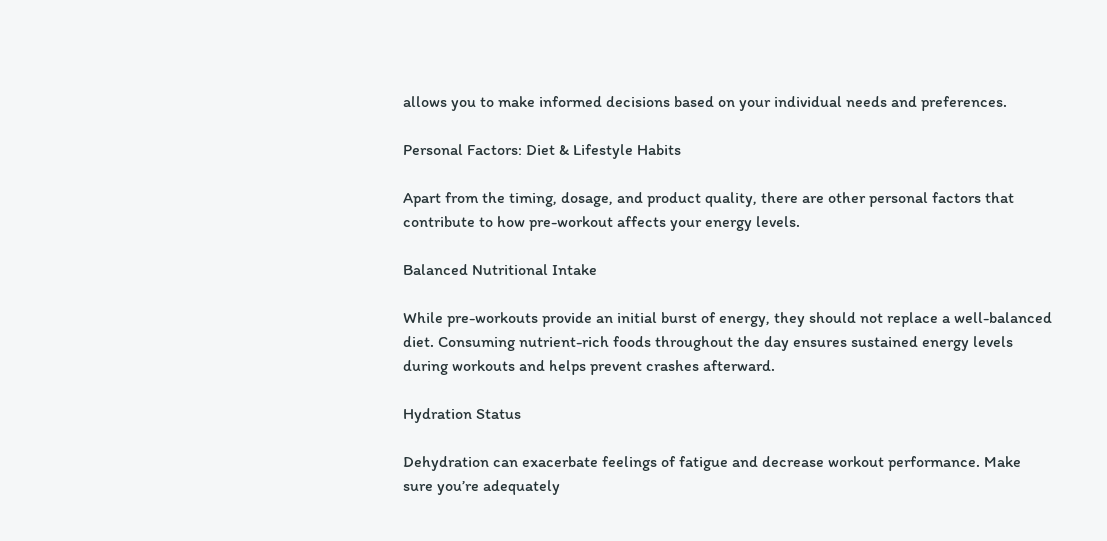allows you to make informed decisions based on your individual needs and preferences.

Personal Factors: Diet & Lifestyle Habits

Apart from the timing, dosage, and product quality, there are other personal factors that contribute to how pre-workout affects your energy levels.

Balanced Nutritional Intake

While pre-workouts provide an initial burst of energy, they should not replace a well-balanced diet. Consuming nutrient-rich foods throughout the day ensures sustained energy levels during workouts and helps prevent crashes afterward.

Hydration Status

Dehydration can exacerbate feelings of fatigue and decrease workout performance. Make sure you’re adequately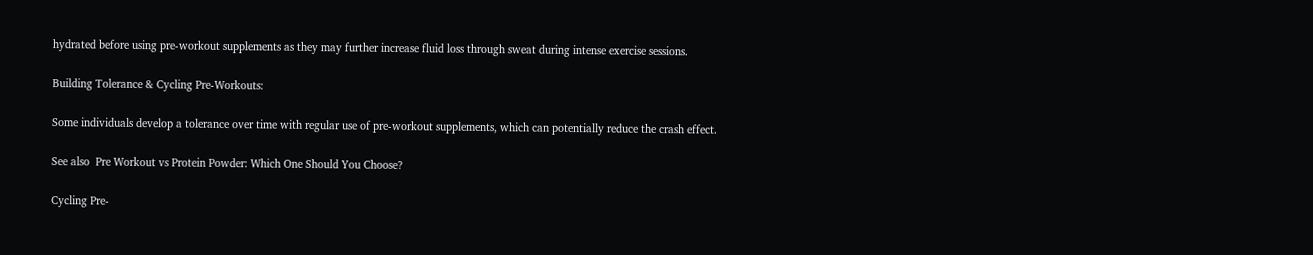hydrated before using pre-workout supplements as they may further increase fluid loss through sweat during intense exercise sessions.

Building Tolerance & Cycling Pre-Workouts:

Some individuals develop a tolerance over time with regular use of pre-workout supplements, which can potentially reduce the crash effect.

See also  Pre Workout vs Protein Powder: Which One Should You Choose?

Cycling Pre-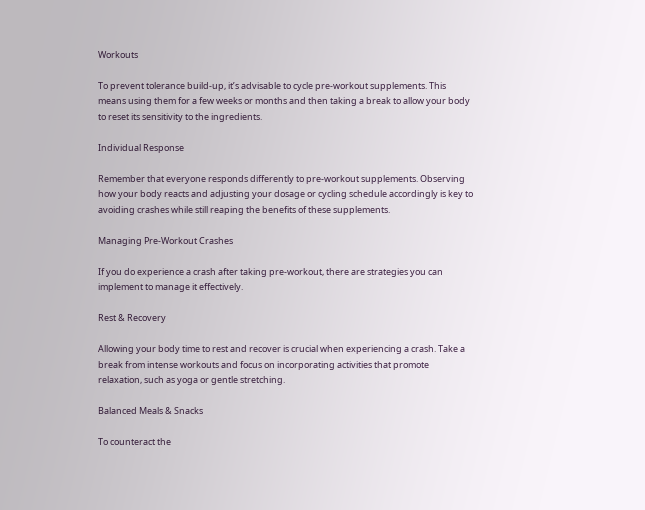Workouts

To prevent tolerance build-up, it’s advisable to cycle pre-workout supplements. This means using them for a few weeks or months and then taking a break to allow your body to reset its sensitivity to the ingredients.

Individual Response

Remember that everyone responds differently to pre-workout supplements. Observing how your body reacts and adjusting your dosage or cycling schedule accordingly is key to avoiding crashes while still reaping the benefits of these supplements.

Managing Pre-Workout Crashes

If you do experience a crash after taking pre-workout, there are strategies you can implement to manage it effectively.

Rest & Recovery

Allowing your body time to rest and recover is crucial when experiencing a crash. Take a break from intense workouts and focus on incorporating activities that promote relaxation, such as yoga or gentle stretching.

Balanced Meals & Snacks

To counteract the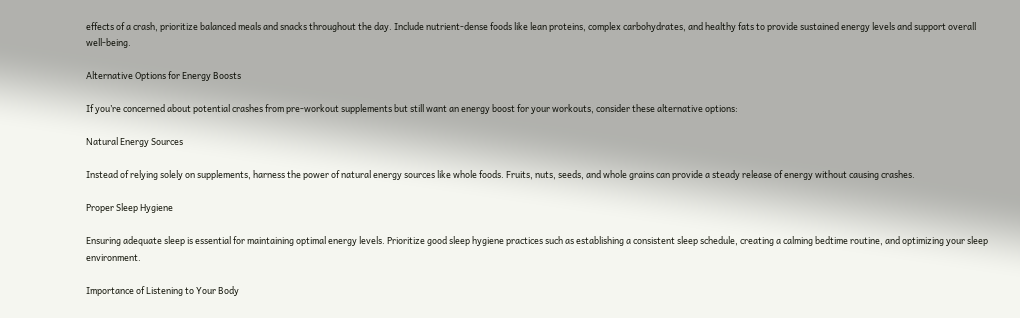effects of a crash, prioritize balanced meals and snacks throughout the day. Include nutrient-dense foods like lean proteins, complex carbohydrates, and healthy fats to provide sustained energy levels and support overall well-being.

Alternative Options for Energy Boosts

If you’re concerned about potential crashes from pre-workout supplements but still want an energy boost for your workouts, consider these alternative options:

Natural Energy Sources

Instead of relying solely on supplements, harness the power of natural energy sources like whole foods. Fruits, nuts, seeds, and whole grains can provide a steady release of energy without causing crashes.

Proper Sleep Hygiene

Ensuring adequate sleep is essential for maintaining optimal energy levels. Prioritize good sleep hygiene practices such as establishing a consistent sleep schedule, creating a calming bedtime routine, and optimizing your sleep environment.

Importance of Listening to Your Body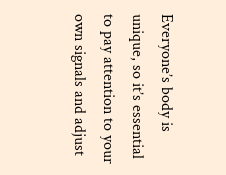Everyone’s body is unique, so it’s essential to pay attention to your own signals and adjust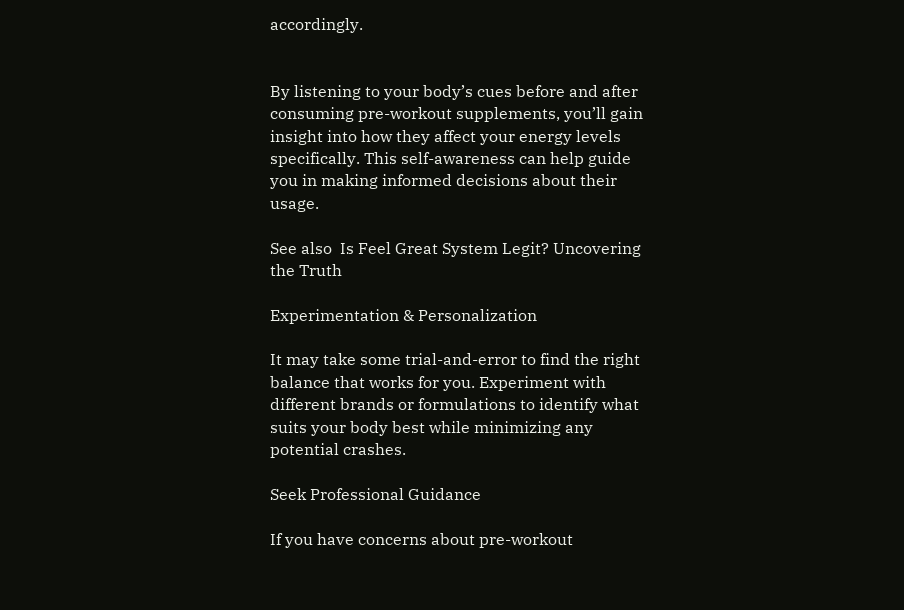accordingly.


By listening to your body’s cues before and after consuming pre-workout supplements, you’ll gain insight into how they affect your energy levels specifically. This self-awareness can help guide you in making informed decisions about their usage.

See also  Is Feel Great System Legit? Uncovering the Truth

Experimentation & Personalization

It may take some trial-and-error to find the right balance that works for you. Experiment with different brands or formulations to identify what suits your body best while minimizing any potential crashes.

Seek Professional Guidance

If you have concerns about pre-workout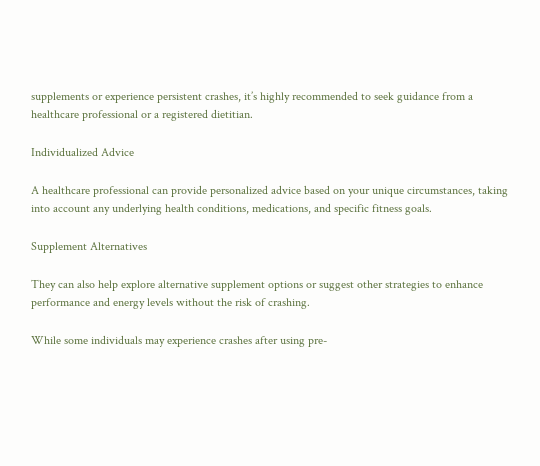supplements or experience persistent crashes, it’s highly recommended to seek guidance from a healthcare professional or a registered dietitian.

Individualized Advice

A healthcare professional can provide personalized advice based on your unique circumstances, taking into account any underlying health conditions, medications, and specific fitness goals.

Supplement Alternatives

They can also help explore alternative supplement options or suggest other strategies to enhance performance and energy levels without the risk of crashing.

While some individuals may experience crashes after using pre-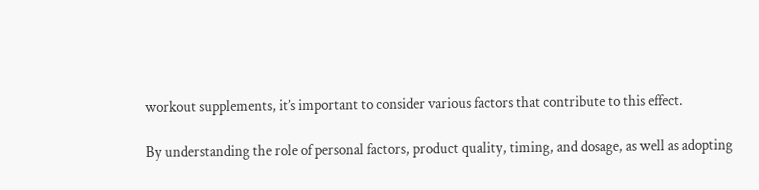workout supplements, it’s important to consider various factors that contribute to this effect.

By understanding the role of personal factors, product quality, timing, and dosage, as well as adopting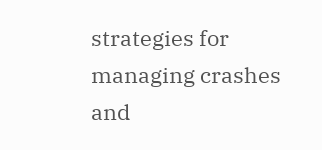strategies for managing crashes and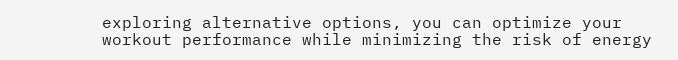exploring alternative options, you can optimize your workout performance while minimizing the risk of energy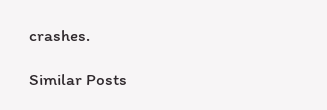crashes.

Similar Posts